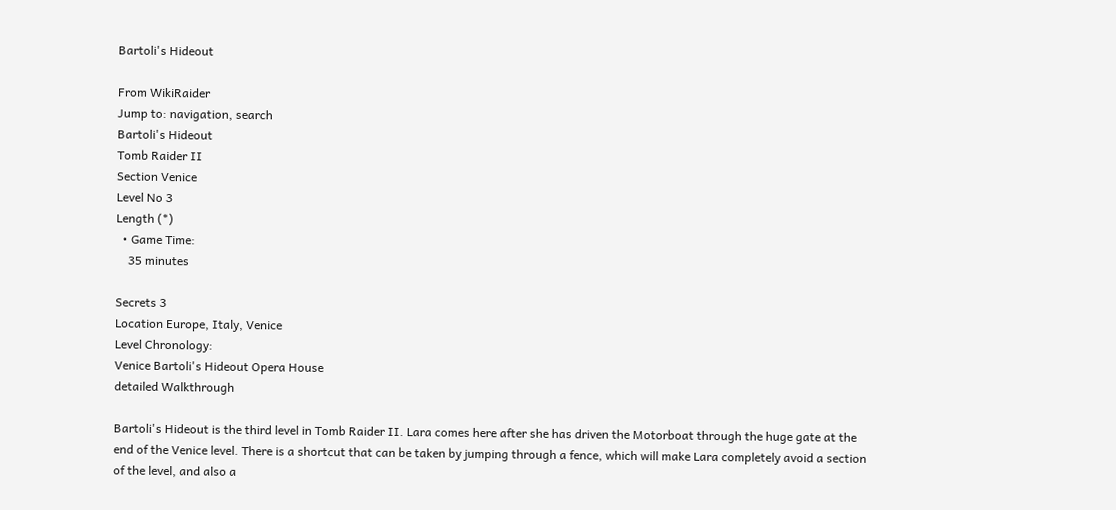Bartoli's Hideout

From WikiRaider
Jump to: navigation, search
Bartoli's Hideout
Tomb Raider II
Section Venice
Level No 3
Length (*)
  • Game Time:
    35 minutes

Secrets 3
Location Europe, Italy, Venice
Level Chronology:
Venice Bartoli's Hideout Opera House
detailed Walkthrough

Bartoli's Hideout is the third level in Tomb Raider II. Lara comes here after she has driven the Motorboat through the huge gate at the end of the Venice level. There is a shortcut that can be taken by jumping through a fence, which will make Lara completely avoid a section of the level, and also a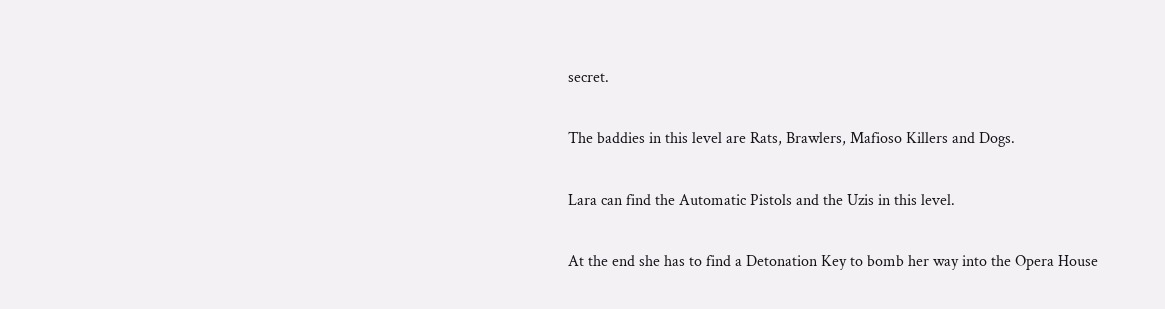secret.

The baddies in this level are Rats, Brawlers, Mafioso Killers and Dogs.

Lara can find the Automatic Pistols and the Uzis in this level.

At the end she has to find a Detonation Key to bomb her way into the Opera House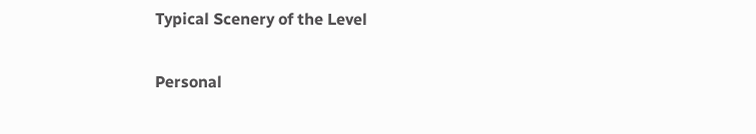Typical Scenery of the Level

Personal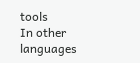tools
In other languages